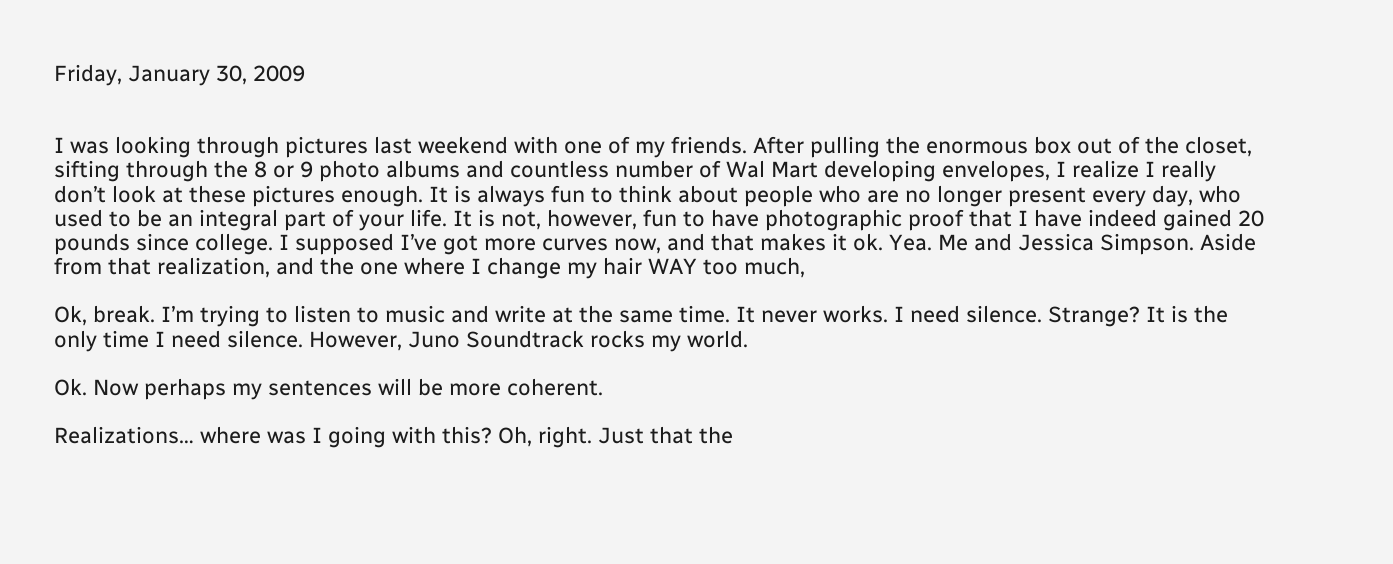Friday, January 30, 2009


I was looking through pictures last weekend with one of my friends. After pulling the enormous box out of the closet, sifting through the 8 or 9 photo albums and countless number of Wal Mart developing envelopes, I realize I really don’t look at these pictures enough. It is always fun to think about people who are no longer present every day, who used to be an integral part of your life. It is not, however, fun to have photographic proof that I have indeed gained 20 pounds since college. I supposed I’ve got more curves now, and that makes it ok. Yea. Me and Jessica Simpson. Aside from that realization, and the one where I change my hair WAY too much,

Ok, break. I’m trying to listen to music and write at the same time. It never works. I need silence. Strange? It is the only time I need silence. However, Juno Soundtrack rocks my world.

Ok. Now perhaps my sentences will be more coherent.

Realizations… where was I going with this? Oh, right. Just that the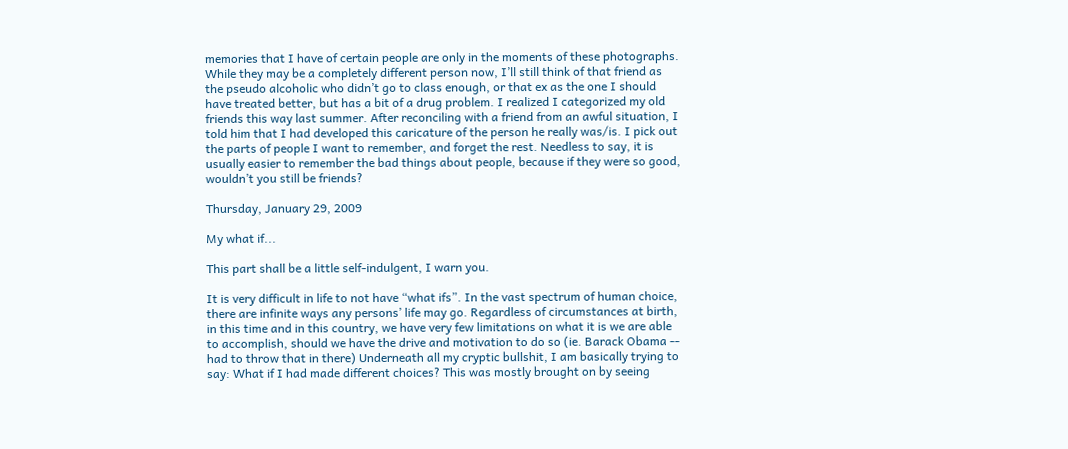memories that I have of certain people are only in the moments of these photographs. While they may be a completely different person now, I’ll still think of that friend as the pseudo alcoholic who didn’t go to class enough, or that ex as the one I should have treated better, but has a bit of a drug problem. I realized I categorized my old friends this way last summer. After reconciling with a friend from an awful situation, I told him that I had developed this caricature of the person he really was/is. I pick out the parts of people I want to remember, and forget the rest. Needless to say, it is usually easier to remember the bad things about people, because if they were so good, wouldn’t you still be friends?

Thursday, January 29, 2009

My what if...

This part shall be a little self-indulgent, I warn you.

It is very difficult in life to not have “what ifs”. In the vast spectrum of human choice, there are infinite ways any persons’ life may go. Regardless of circumstances at birth, in this time and in this country, we have very few limitations on what it is we are able to accomplish, should we have the drive and motivation to do so (ie. Barack Obama -- had to throw that in there) Underneath all my cryptic bullshit, I am basically trying to say: What if I had made different choices? This was mostly brought on by seeing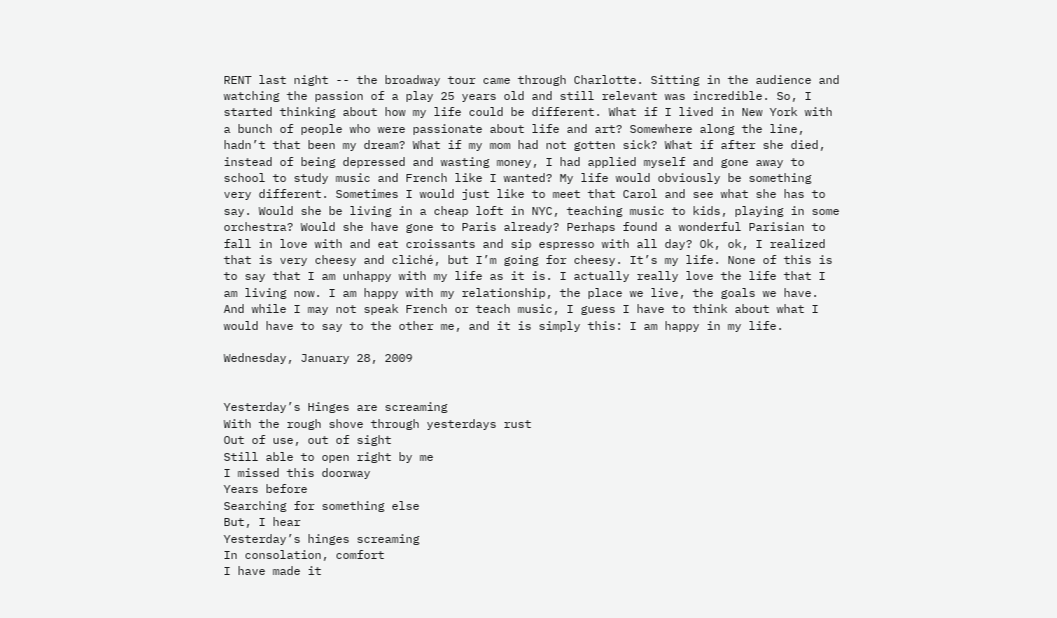RENT last night -- the broadway tour came through Charlotte. Sitting in the audience and watching the passion of a play 25 years old and still relevant was incredible. So, I started thinking about how my life could be different. What if I lived in New York with a bunch of people who were passionate about life and art? Somewhere along the line, hadn’t that been my dream? What if my mom had not gotten sick? What if after she died, instead of being depressed and wasting money, I had applied myself and gone away to school to study music and French like I wanted? My life would obviously be something very different. Sometimes I would just like to meet that Carol and see what she has to say. Would she be living in a cheap loft in NYC, teaching music to kids, playing in some orchestra? Would she have gone to Paris already? Perhaps found a wonderful Parisian to fall in love with and eat croissants and sip espresso with all day? Ok, ok, I realized that is very cheesy and cliché, but I’m going for cheesy. It’s my life. None of this is to say that I am unhappy with my life as it is. I actually really love the life that I am living now. I am happy with my relationship, the place we live, the goals we have. And while I may not speak French or teach music, I guess I have to think about what I would have to say to the other me, and it is simply this: I am happy in my life.

Wednesday, January 28, 2009


Yesterday’s Hinges are screaming
With the rough shove through yesterdays rust
Out of use, out of sight
Still able to open right by me
I missed this doorway
Years before
Searching for something else
But, I hear
Yesterday’s hinges screaming
In consolation, comfort
I have made it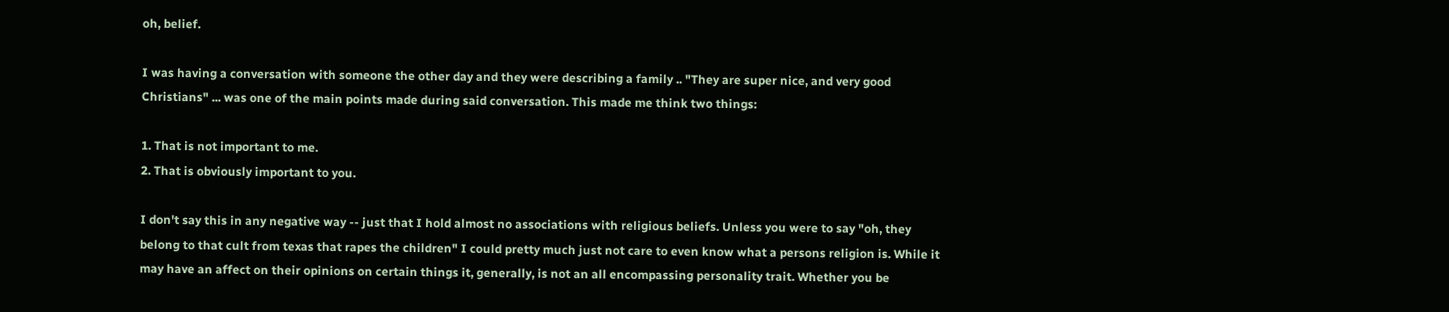oh, belief.

I was having a conversation with someone the other day and they were describing a family .. "They are super nice, and very good Christians" ... was one of the main points made during said conversation. This made me think two things:

1. That is not important to me.
2. That is obviously important to you.

I don't say this in any negative way -- just that I hold almost no associations with religious beliefs. Unless you were to say "oh, they belong to that cult from texas that rapes the children" I could pretty much just not care to even know what a persons religion is. While it may have an affect on their opinions on certain things it, generally, is not an all encompassing personality trait. Whether you be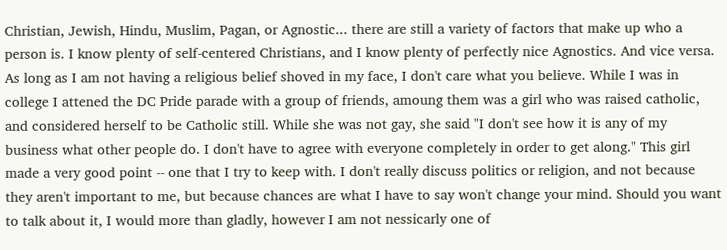Christian, Jewish, Hindu, Muslim, Pagan, or Agnostic... there are still a variety of factors that make up who a person is. I know plenty of self-centered Christians, and I know plenty of perfectly nice Agnostics. And vice versa. As long as I am not having a religious belief shoved in my face, I don't care what you believe. While I was in college I attened the DC Pride parade with a group of friends, amoung them was a girl who was raised catholic, and considered herself to be Catholic still. While she was not gay, she said "I don't see how it is any of my business what other people do. I don't have to agree with everyone completely in order to get along." This girl made a very good point -- one that I try to keep with. I don't really discuss politics or religion, and not because they aren't important to me, but because chances are what I have to say won't change your mind. Should you want to talk about it, I would more than gladly, however I am not nessicarly one of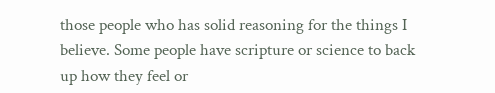those people who has solid reasoning for the things I believe. Some people have scripture or science to back up how they feel or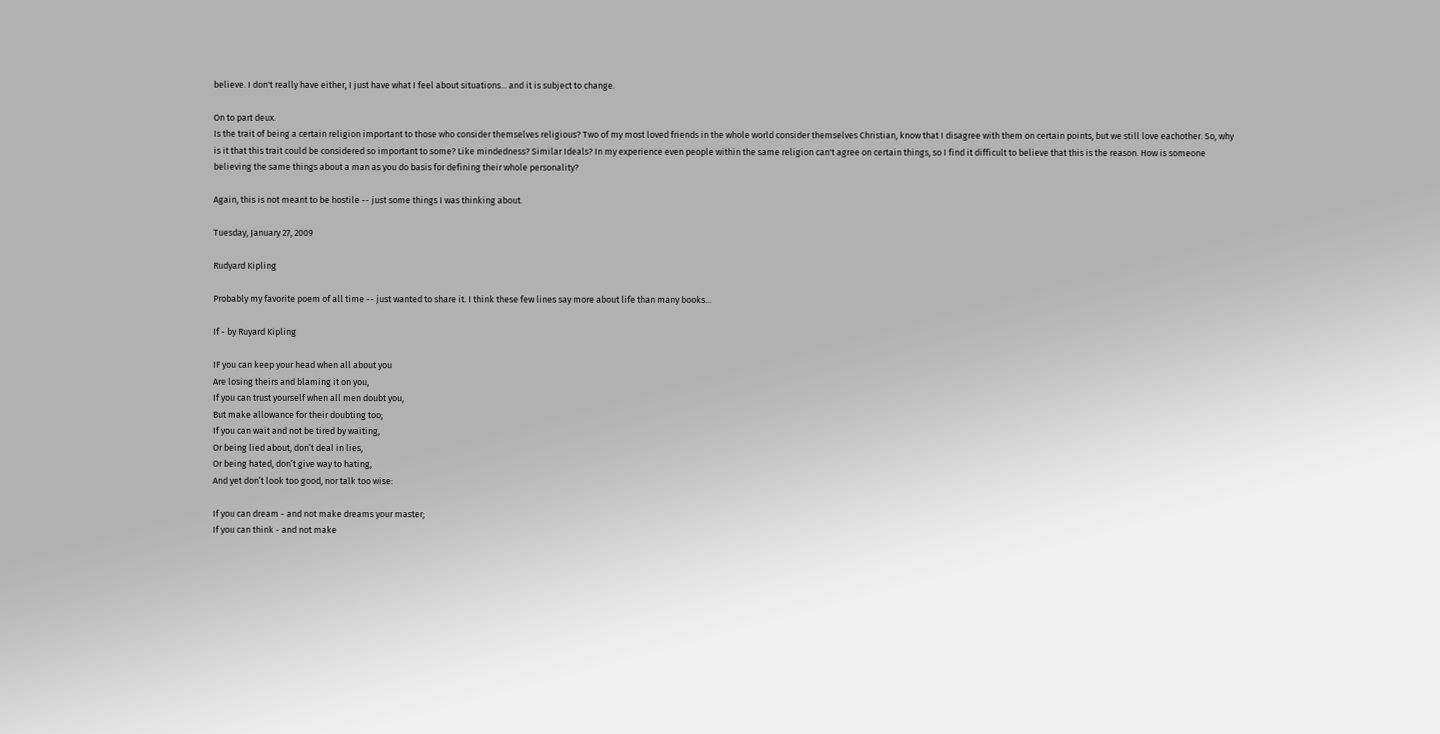believe. I don't really have either, I just have what I feel about situations... and it is subject to change.

On to part deux.
Is the trait of being a certain religion important to those who consider themselves religious? Two of my most loved friends in the whole world consider themselves Christian, know that I disagree with them on certain points, but we still love eachother. So, why is it that this trait could be considered so important to some? Like mindedness? Similar Ideals? In my experience even people within the same religion can't agree on certain things, so I find it difficult to believe that this is the reason. How is someone believing the same things about a man as you do basis for defining their whole personality?

Again, this is not meant to be hostile -- just some things I was thinking about.

Tuesday, January 27, 2009

Rudyard Kipling

Probably my favorite poem of all time -- just wanted to share it. I think these few lines say more about life than many books...

If - by Ruyard Kipling

IF you can keep your head when all about you
Are losing theirs and blaming it on you,
If you can trust yourself when all men doubt you,
But make allowance for their doubting too;
If you can wait and not be tired by waiting,
Or being lied about, don’t deal in lies,
Or being hated, don’t give way to hating,
And yet don’t look too good, nor talk too wise:

If you can dream - and not make dreams your master;
If you can think - and not make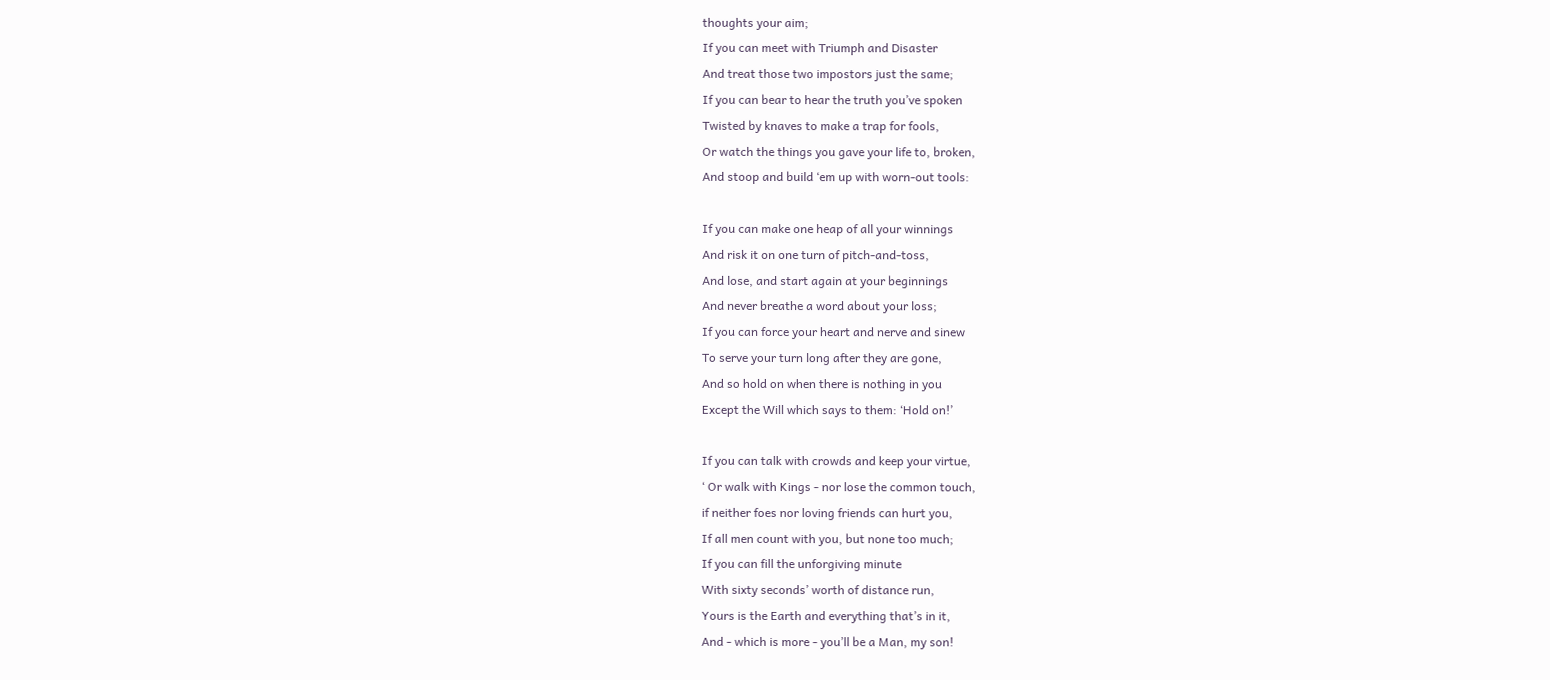thoughts your aim;
If you can meet with Triumph and Disaster
And treat those two impostors just the same;
If you can bear to hear the truth you’ve spoken
Twisted by knaves to make a trap for fools,
Or watch the things you gave your life to, broken,
And stoop and build ‘em up with worn-out tools:

If you can make one heap of all your winnings
And risk it on one turn of pitch-and-toss,
And lose, and start again at your beginnings
And never breathe a word about your loss;
If you can force your heart and nerve and sinew
To serve your turn long after they are gone,
And so hold on when there is nothing in you
Except the Will which says to them: ‘Hold on!’

If you can talk with crowds and keep your virtue,
‘ Or walk with Kings - nor lose the common touch,
if neither foes nor loving friends can hurt you,
If all men count with you, but none too much;
If you can fill the unforgiving minute
With sixty seconds’ worth of distance run,
Yours is the Earth and everything that’s in it,
And - which is more - you’ll be a Man, my son!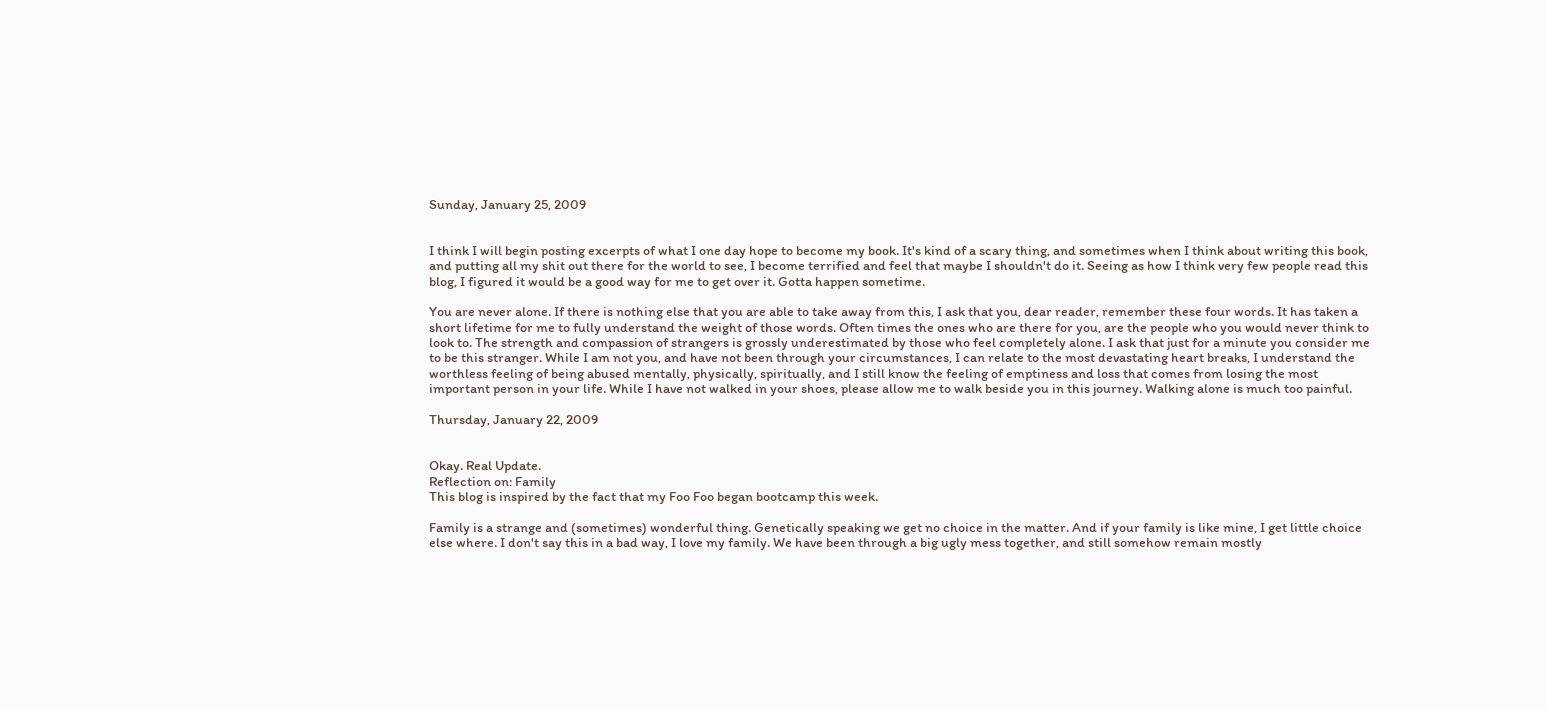Sunday, January 25, 2009


I think I will begin posting excerpts of what I one day hope to become my book. It's kind of a scary thing, and sometimes when I think about writing this book, and putting all my shit out there for the world to see, I become terrified and feel that maybe I shouldn't do it. Seeing as how I think very few people read this blog, I figured it would be a good way for me to get over it. Gotta happen sometime.

You are never alone. If there is nothing else that you are able to take away from this, I ask that you, dear reader, remember these four words. It has taken a short lifetime for me to fully understand the weight of those words. Often times the ones who are there for you, are the people who you would never think to look to. The strength and compassion of strangers is grossly underestimated by those who feel completely alone. I ask that just for a minute you consider me to be this stranger. While I am not you, and have not been through your circumstances, I can relate to the most devastating heart breaks, I understand the worthless feeling of being abused mentally, physically, spiritually, and I still know the feeling of emptiness and loss that comes from losing the most important person in your life. While I have not walked in your shoes, please allow me to walk beside you in this journey. Walking alone is much too painful.

Thursday, January 22, 2009


Okay. Real Update.
Reflection on: Family
This blog is inspired by the fact that my Foo Foo began bootcamp this week.

Family is a strange and (sometimes) wonderful thing. Genetically speaking we get no choice in the matter. And if your family is like mine, I get little choice else where. I don't say this in a bad way, I love my family. We have been through a big ugly mess together, and still somehow remain mostly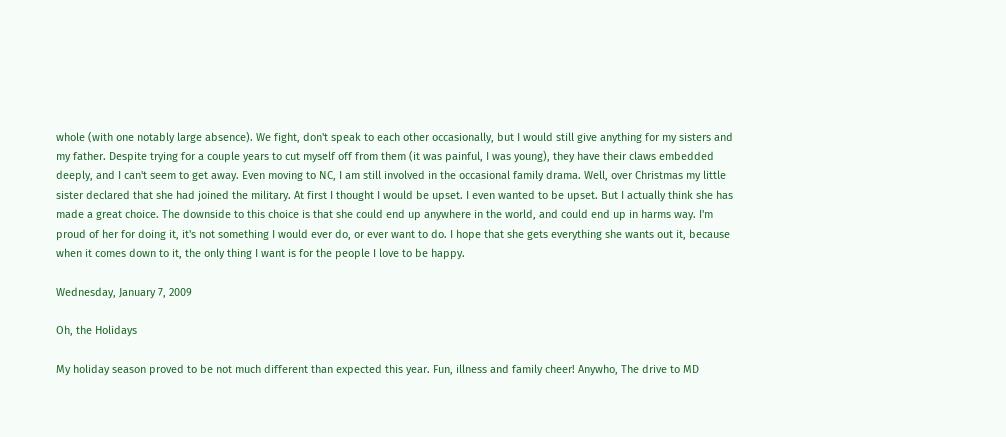whole (with one notably large absence). We fight, don't speak to each other occasionally, but I would still give anything for my sisters and my father. Despite trying for a couple years to cut myself off from them (it was painful, I was young), they have their claws embedded deeply, and I can't seem to get away. Even moving to NC, I am still involved in the occasional family drama. Well, over Christmas my little sister declared that she had joined the military. At first I thought I would be upset. I even wanted to be upset. But I actually think she has made a great choice. The downside to this choice is that she could end up anywhere in the world, and could end up in harms way. I'm proud of her for doing it, it's not something I would ever do, or ever want to do. I hope that she gets everything she wants out it, because when it comes down to it, the only thing I want is for the people I love to be happy.

Wednesday, January 7, 2009

Oh, the Holidays

My holiday season proved to be not much different than expected this year. Fun, illness and family cheer! Anywho, The drive to MD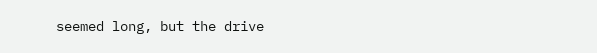seemed long, but the drive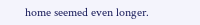home seemed even longer.